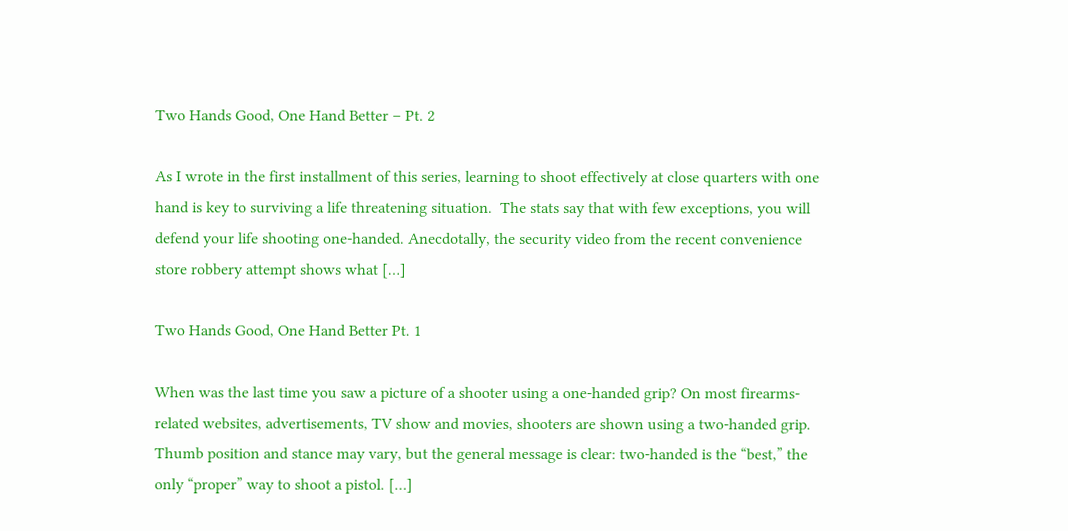Two Hands Good, One Hand Better – Pt. 2

As I wrote in the first installment of this series, learning to shoot effectively at close quarters with one hand is key to surviving a life threatening situation.  The stats say that with few exceptions, you will defend your life shooting one-handed. Anecdotally, the security video from the recent convenience store robbery attempt shows what […]

Two Hands Good, One Hand Better Pt. 1

When was the last time you saw a picture of a shooter using a one-handed grip? On most firearms-related websites, advertisements, TV show and movies, shooters are shown using a two-handed grip. Thumb position and stance may vary, but the general message is clear: two-handed is the “best,” the only “proper” way to shoot a pistol. […]